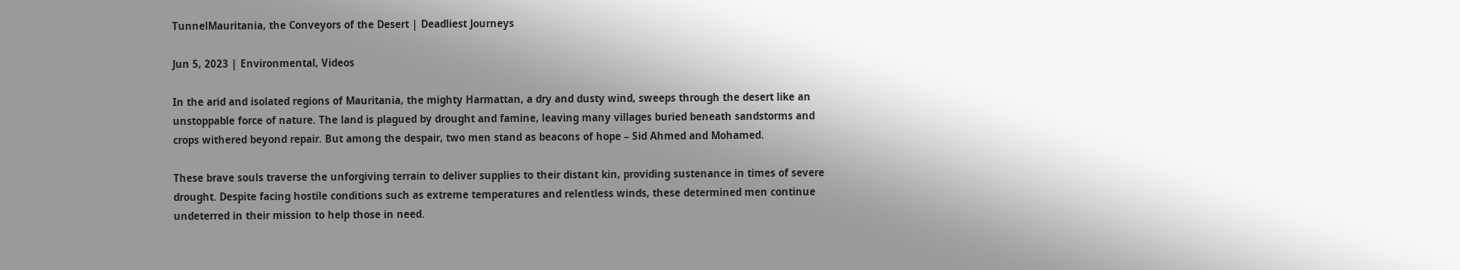TunnelMauritania, the Conveyors of the Desert | Deadliest Journeys

Jun 5, 2023 | Environmental, Videos

In the arid and isolated regions of Mauritania, the mighty Harmattan, a dry and dusty wind, sweeps through the desert like an unstoppable force of nature. The land is plagued by drought and famine, leaving many villages buried beneath sandstorms and crops withered beyond repair. But among the despair, two men stand as beacons of hope – Sid Ahmed and Mohamed.

These brave souls traverse the unforgiving terrain to deliver supplies to their distant kin, providing sustenance in times of severe drought. Despite facing hostile conditions such as extreme temperatures and relentless winds, these determined men continue undeterred in their mission to help those in need.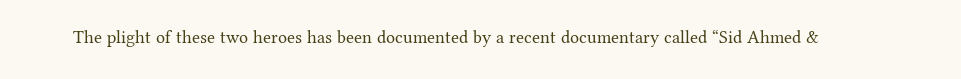The plight of these two heroes has been documented by a recent documentary called “Sid Ahmed &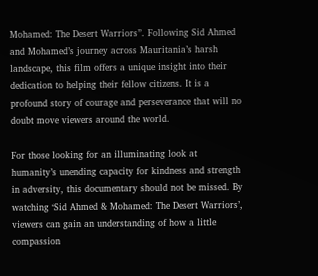Mohamed: The Desert Warriors”. Following Sid Ahmed and Mohamed’s journey across Mauritania’s harsh landscape, this film offers a unique insight into their dedication to helping their fellow citizens. It is a profound story of courage and perseverance that will no doubt move viewers around the world.

For those looking for an illuminating look at humanity’s unending capacity for kindness and strength in adversity, this documentary should not be missed. By watching ‘Sid Ahmed & Mohamed: The Desert Warriors’, viewers can gain an understanding of how a little compassion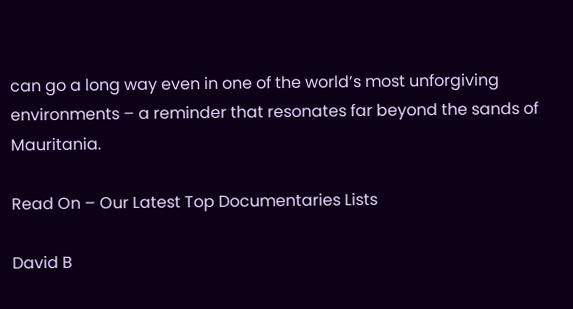can go a long way even in one of the world’s most unforgiving environments – a reminder that resonates far beyond the sands of Mauritania.

Read On – Our Latest Top Documentaries Lists

David B